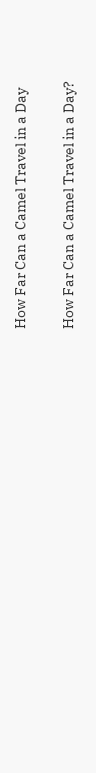How Far Can a Camel Travel in a Day

How Far Can a Camel Travel in a Day?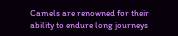Camels are renowned for their ability to endure long journeys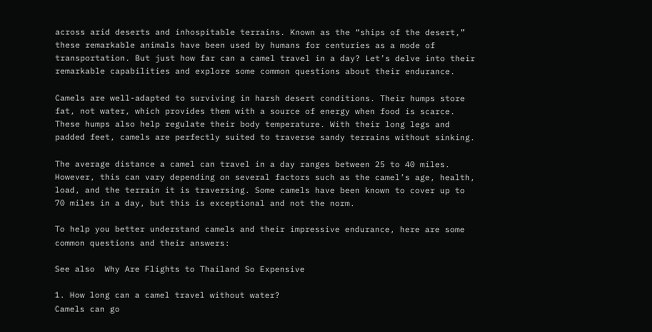across arid deserts and inhospitable terrains. Known as the “ships of the desert,” these remarkable animals have been used by humans for centuries as a mode of transportation. But just how far can a camel travel in a day? Let’s delve into their remarkable capabilities and explore some common questions about their endurance.

Camels are well-adapted to surviving in harsh desert conditions. Their humps store fat, not water, which provides them with a source of energy when food is scarce. These humps also help regulate their body temperature. With their long legs and padded feet, camels are perfectly suited to traverse sandy terrains without sinking.

The average distance a camel can travel in a day ranges between 25 to 40 miles. However, this can vary depending on several factors such as the camel’s age, health, load, and the terrain it is traversing. Some camels have been known to cover up to 70 miles in a day, but this is exceptional and not the norm.

To help you better understand camels and their impressive endurance, here are some common questions and their answers:

See also  Why Are Flights to Thailand So Expensive

1. How long can a camel travel without water?
Camels can go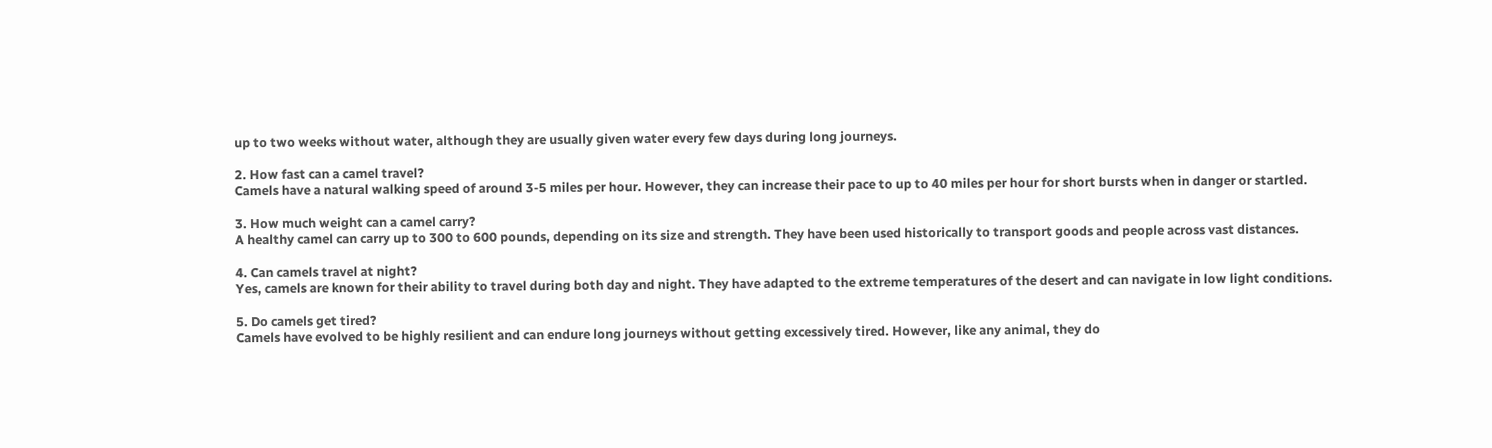up to two weeks without water, although they are usually given water every few days during long journeys.

2. How fast can a camel travel?
Camels have a natural walking speed of around 3-5 miles per hour. However, they can increase their pace to up to 40 miles per hour for short bursts when in danger or startled.

3. How much weight can a camel carry?
A healthy camel can carry up to 300 to 600 pounds, depending on its size and strength. They have been used historically to transport goods and people across vast distances.

4. Can camels travel at night?
Yes, camels are known for their ability to travel during both day and night. They have adapted to the extreme temperatures of the desert and can navigate in low light conditions.

5. Do camels get tired?
Camels have evolved to be highly resilient and can endure long journeys without getting excessively tired. However, like any animal, they do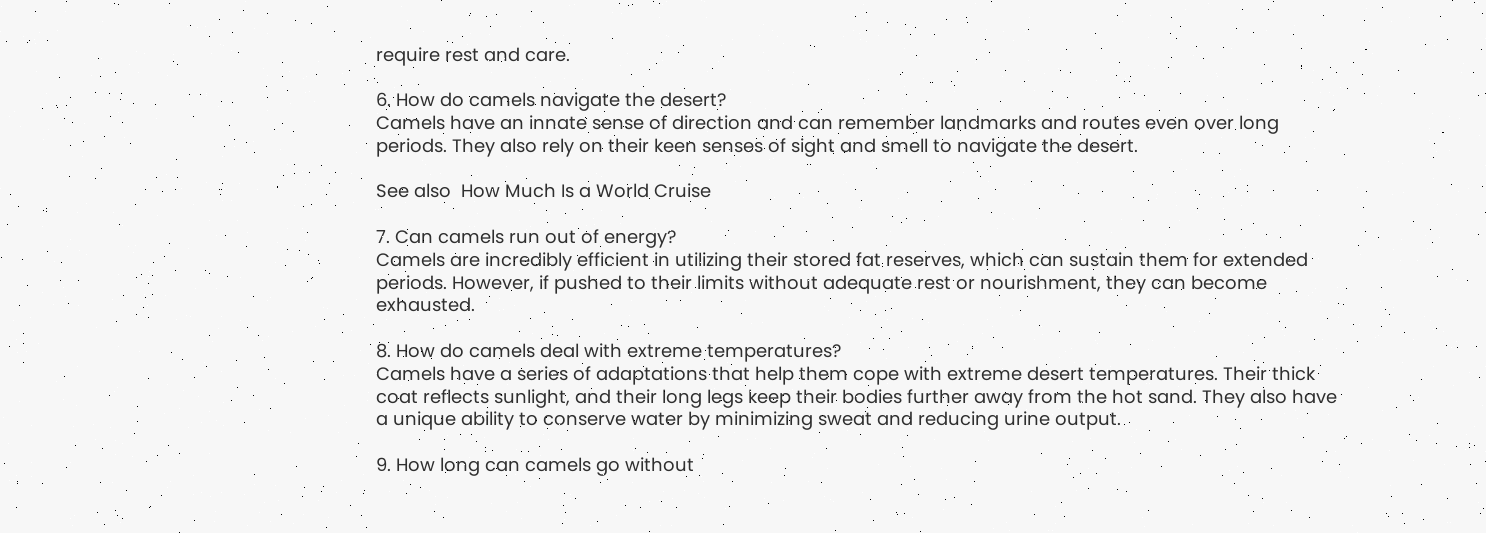require rest and care.

6. How do camels navigate the desert?
Camels have an innate sense of direction and can remember landmarks and routes even over long periods. They also rely on their keen senses of sight and smell to navigate the desert.

See also  How Much Is a World Cruise

7. Can camels run out of energy?
Camels are incredibly efficient in utilizing their stored fat reserves, which can sustain them for extended periods. However, if pushed to their limits without adequate rest or nourishment, they can become exhausted.

8. How do camels deal with extreme temperatures?
Camels have a series of adaptations that help them cope with extreme desert temperatures. Their thick coat reflects sunlight, and their long legs keep their bodies further away from the hot sand. They also have a unique ability to conserve water by minimizing sweat and reducing urine output.

9. How long can camels go without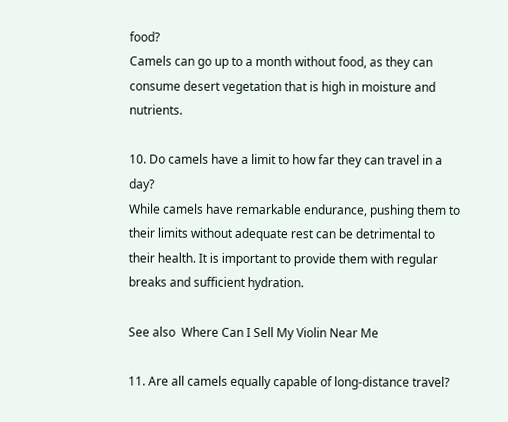food?
Camels can go up to a month without food, as they can consume desert vegetation that is high in moisture and nutrients.

10. Do camels have a limit to how far they can travel in a day?
While camels have remarkable endurance, pushing them to their limits without adequate rest can be detrimental to their health. It is important to provide them with regular breaks and sufficient hydration.

See also  Where Can I Sell My Violin Near Me

11. Are all camels equally capable of long-distance travel?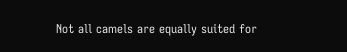Not all camels are equally suited for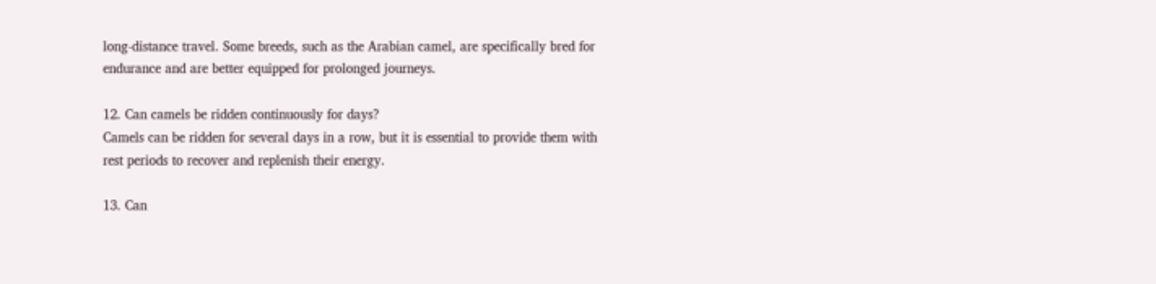long-distance travel. Some breeds, such as the Arabian camel, are specifically bred for endurance and are better equipped for prolonged journeys.

12. Can camels be ridden continuously for days?
Camels can be ridden for several days in a row, but it is essential to provide them with rest periods to recover and replenish their energy.

13. Can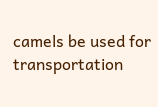camels be used for transportation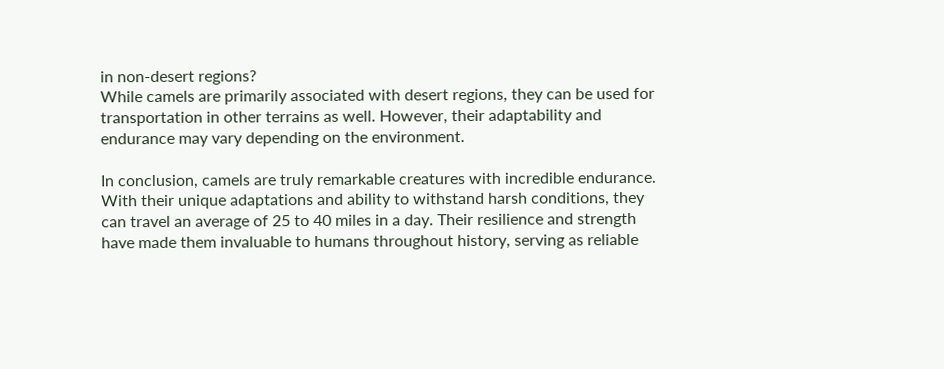in non-desert regions?
While camels are primarily associated with desert regions, they can be used for transportation in other terrains as well. However, their adaptability and endurance may vary depending on the environment.

In conclusion, camels are truly remarkable creatures with incredible endurance. With their unique adaptations and ability to withstand harsh conditions, they can travel an average of 25 to 40 miles in a day. Their resilience and strength have made them invaluable to humans throughout history, serving as reliable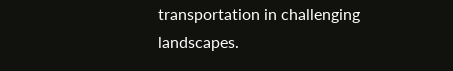transportation in challenging landscapes.